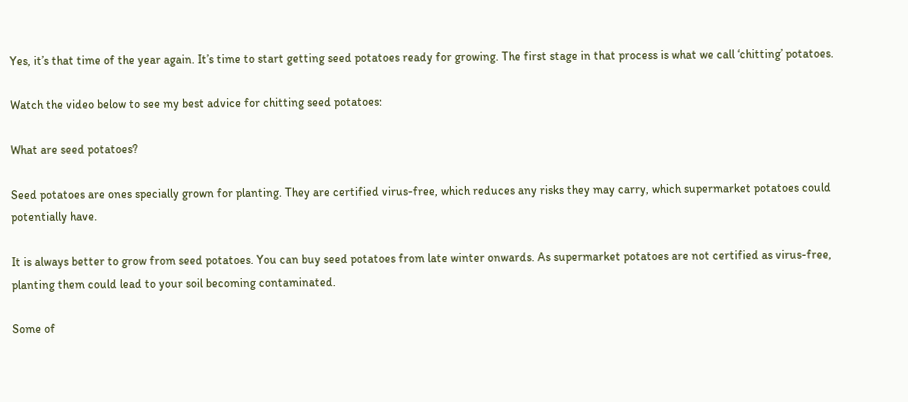Yes, it’s that time of the year again. It’s time to start getting seed potatoes ready for growing. The first stage in that process is what we call ‘chitting’ potatoes.

Watch the video below to see my best advice for chitting seed potatoes:

What are seed potatoes?

Seed potatoes are ones specially grown for planting. They are certified virus-free, which reduces any risks they may carry, which supermarket potatoes could potentially have.

It is always better to grow from seed potatoes. You can buy seed potatoes from late winter onwards. As supermarket potatoes are not certified as virus-free, planting them could lead to your soil becoming contaminated.

Some of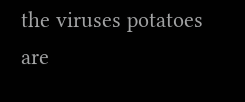the viruses potatoes are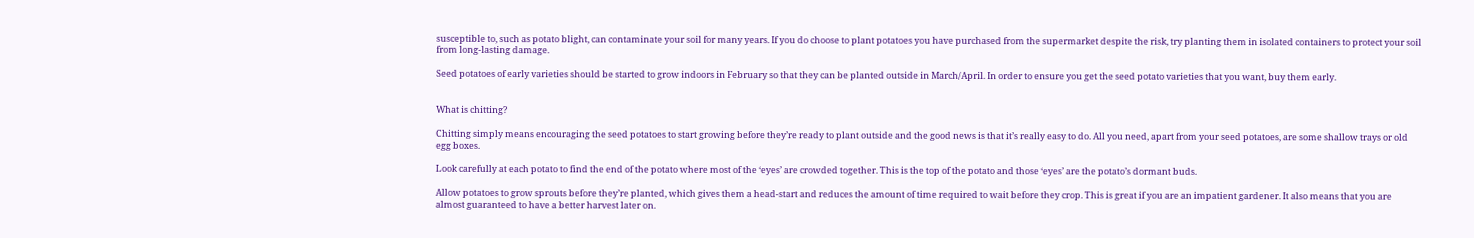susceptible to, such as potato blight, can contaminate your soil for many years. If you do choose to plant potatoes you have purchased from the supermarket despite the risk, try planting them in isolated containers to protect your soil from long-lasting damage.

Seed potatoes of early varieties should be started to grow indoors in February so that they can be planted outside in March/April. In order to ensure you get the seed potato varieties that you want, buy them early.


What is chitting?

Chitting simply means encouraging the seed potatoes to start growing before they’re ready to plant outside and the good news is that it’s really easy to do. All you need, apart from your seed potatoes, are some shallow trays or old egg boxes.

Look carefully at each potato to find the end of the potato where most of the ‘eyes’ are crowded together. This is the top of the potato and those ‘eyes’ are the potato’s dormant buds.

Allow potatoes to grow sprouts before they’re planted, which gives them a head-start and reduces the amount of time required to wait before they crop. This is great if you are an impatient gardener. It also means that you are almost guaranteed to have a better harvest later on.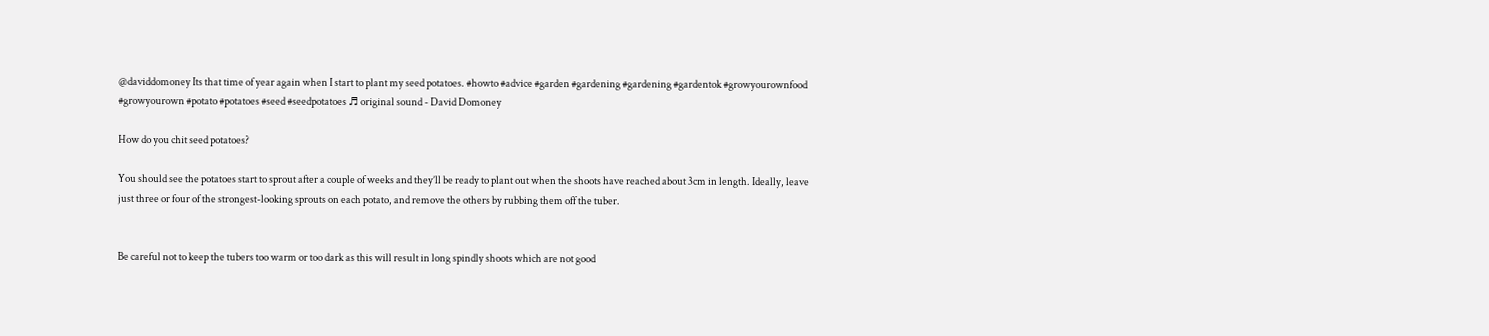@daviddomoney Its that time of year again when I start to plant my seed potatoes. #howto #advice #garden #gardening #gardening #gardentok #growyourownfood #growyourown #potato #potatoes #seed #seedpotatoes ♬ original sound - David Domoney

How do you chit seed potatoes?

You should see the potatoes start to sprout after a couple of weeks and they’ll be ready to plant out when the shoots have reached about 3cm in length. Ideally, leave just three or four of the strongest-looking sprouts on each potato, and remove the others by rubbing them off the tuber.


Be careful not to keep the tubers too warm or too dark as this will result in long spindly shoots which are not good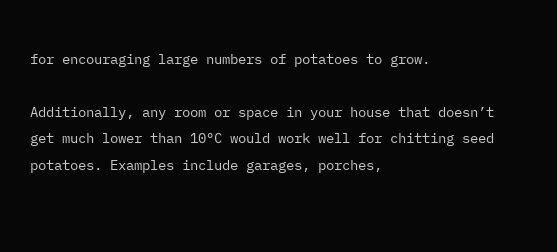for encouraging large numbers of potatoes to grow.

Additionally, any room or space in your house that doesn’t get much lower than 10°C would work well for chitting seed potatoes. Examples include garages, porches,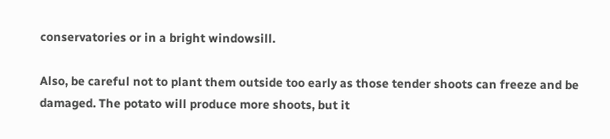conservatories or in a bright windowsill.

Also, be careful not to plant them outside too early as those tender shoots can freeze and be damaged. The potato will produce more shoots, but it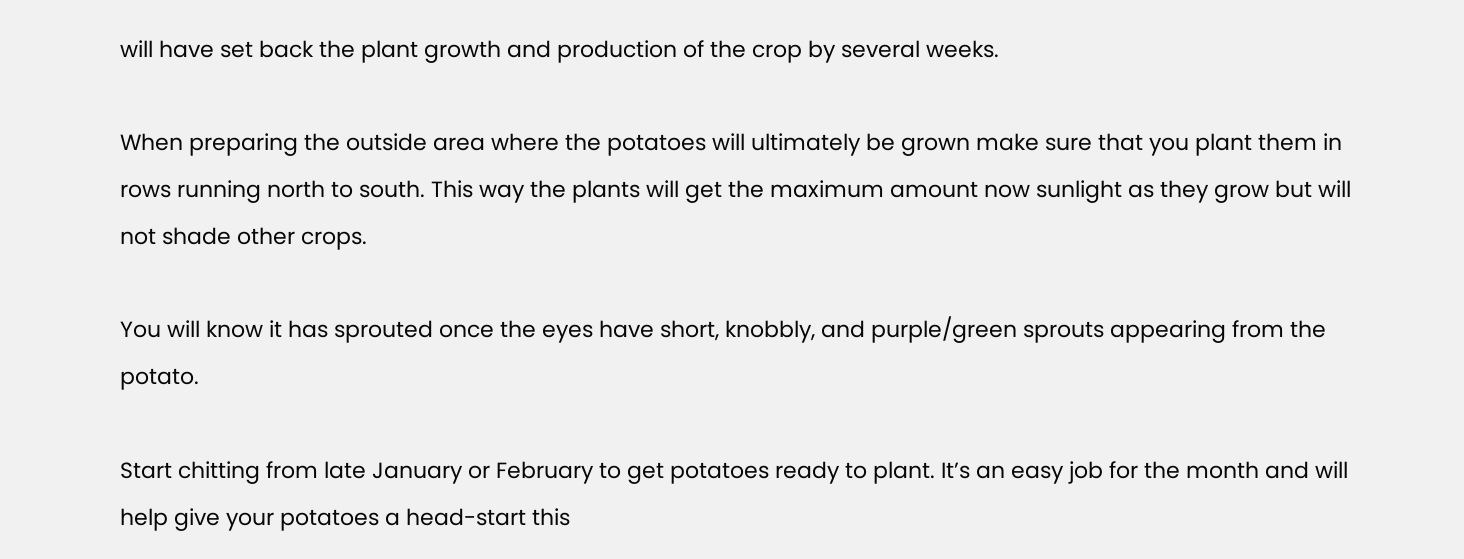will have set back the plant growth and production of the crop by several weeks.

When preparing the outside area where the potatoes will ultimately be grown make sure that you plant them in rows running north to south. This way the plants will get the maximum amount now sunlight as they grow but will not shade other crops.

You will know it has sprouted once the eyes have short, knobbly, and purple/green sprouts appearing from the potato.

Start chitting from late January or February to get potatoes ready to plant. It’s an easy job for the month and will help give your potatoes a head-start this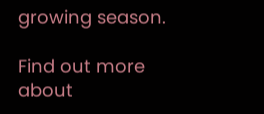growing season.

Find out more about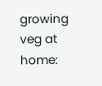growing veg at home: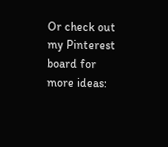Or check out my Pinterest board for more ideas: